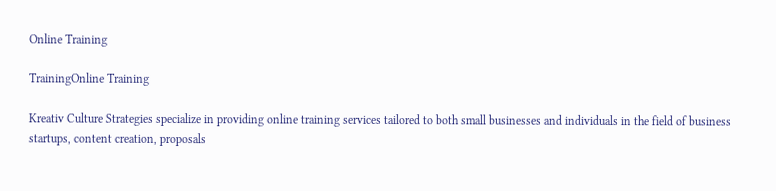Online Training

TrainingOnline Training

Kreativ Culture Strategies specialize in providing online training services tailored to both small businesses and individuals in the field of business startups, content creation, proposals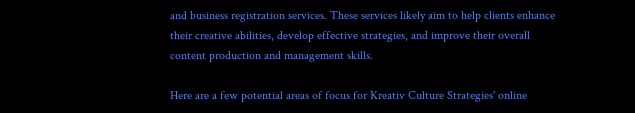and business registration services. These services likely aim to help clients enhance their creative abilities, develop effective strategies, and improve their overall content production and management skills.

Here are a few potential areas of focus for Kreativ Culture Strategies' online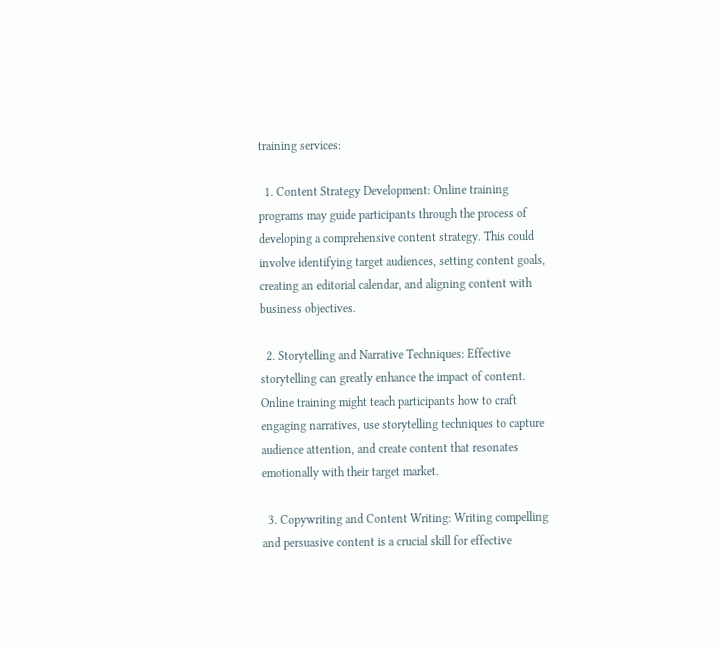training services:

  1. Content Strategy Development: Online training programs may guide participants through the process of developing a comprehensive content strategy. This could involve identifying target audiences, setting content goals, creating an editorial calendar, and aligning content with business objectives.

  2. Storytelling and Narrative Techniques: Effective storytelling can greatly enhance the impact of content. Online training might teach participants how to craft engaging narratives, use storytelling techniques to capture audience attention, and create content that resonates emotionally with their target market.

  3. Copywriting and Content Writing: Writing compelling and persuasive content is a crucial skill for effective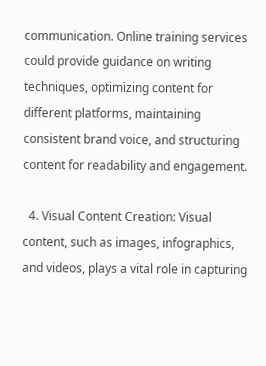communication. Online training services could provide guidance on writing techniques, optimizing content for different platforms, maintaining consistent brand voice, and structuring content for readability and engagement.

  4. Visual Content Creation: Visual content, such as images, infographics, and videos, plays a vital role in capturing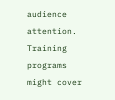audience attention. Training programs might cover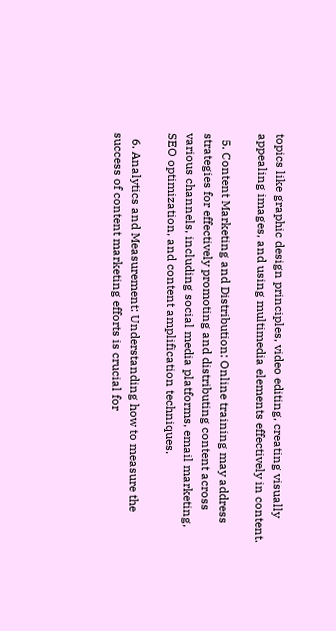topics like graphic design principles, video editing, creating visually appealing images, and using multimedia elements effectively in content.

  5. Content Marketing and Distribution: Online training may address strategies for effectively promoting and distributing content across various channels, including social media platforms, email marketing, SEO optimization, and content amplification techniques.

  6. Analytics and Measurement: Understanding how to measure the success of content marketing efforts is crucial for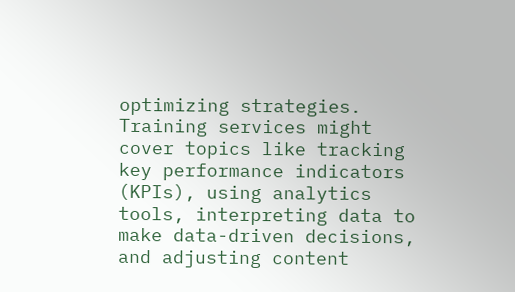optimizing strategies. Training services might cover topics like tracking key performance indicators (KPIs), using analytics tools, interpreting data to make data-driven decisions, and adjusting content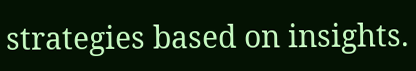strategies based on insights.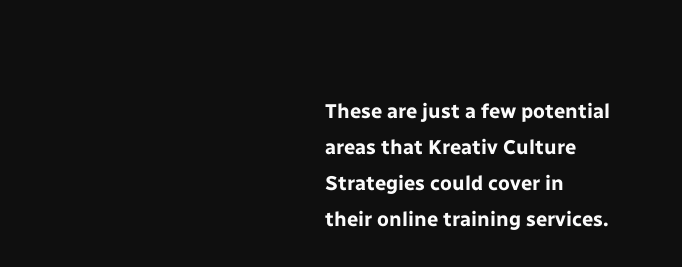These are just a few potential areas that Kreativ Culture Strategies could cover in their online training services.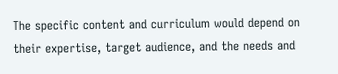The specific content and curriculum would depend on their expertise, target audience, and the needs and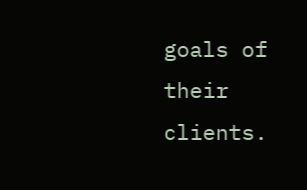goals of their clients.